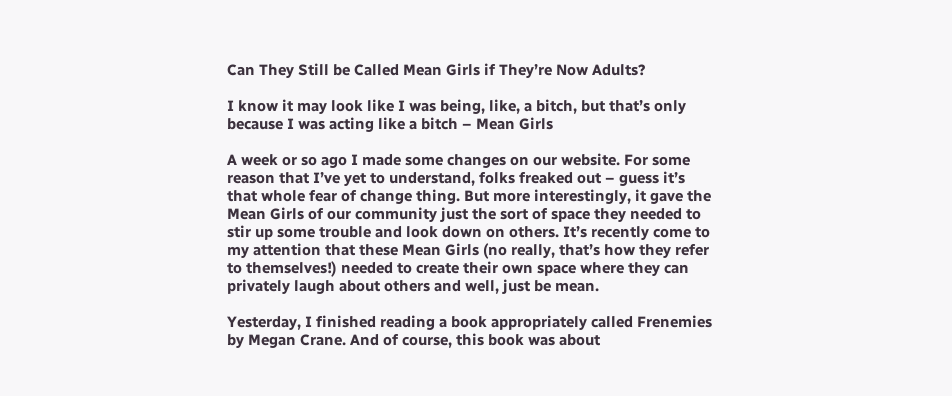Can They Still be Called Mean Girls if They’re Now Adults?

I know it may look like I was being, like, a bitch, but that’s only because I was acting like a bitch – Mean Girls

A week or so ago I made some changes on our website. For some reason that I’ve yet to understand, folks freaked out – guess it’s that whole fear of change thing. But more interestingly, it gave the Mean Girls of our community just the sort of space they needed to stir up some trouble and look down on others. It’s recently come to my attention that these Mean Girls (no really, that’s how they refer to themselves!) needed to create their own space where they can privately laugh about others and well, just be mean.

Yesterday, I finished reading a book appropriately called Frenemies by Megan Crane. And of course, this book was about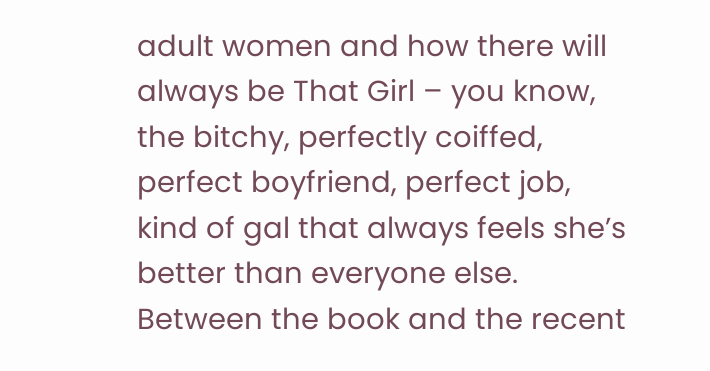adult women and how there will always be That Girl – you know, the bitchy, perfectly coiffed, perfect boyfriend, perfect job, kind of gal that always feels she’s better than everyone else. Between the book and the recent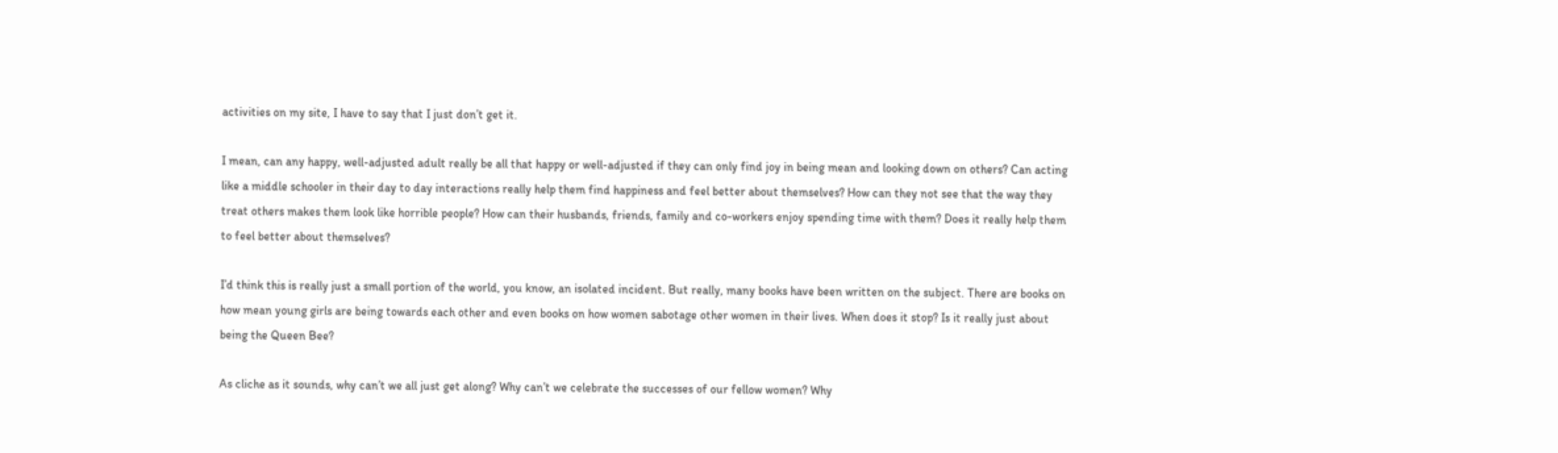activities on my site, I have to say that I just don’t get it.

I mean, can any happy, well-adjusted adult really be all that happy or well-adjusted if they can only find joy in being mean and looking down on others? Can acting like a middle schooler in their day to day interactions really help them find happiness and feel better about themselves? How can they not see that the way they treat others makes them look like horrible people? How can their husbands, friends, family and co-workers enjoy spending time with them? Does it really help them to feel better about themselves?

I’d think this is really just a small portion of the world, you know, an isolated incident. But really, many books have been written on the subject. There are books on how mean young girls are being towards each other and even books on how women sabotage other women in their lives. When does it stop? Is it really just about being the Queen Bee?

As cliche as it sounds, why can’t we all just get along? Why can’t we celebrate the successes of our fellow women? Why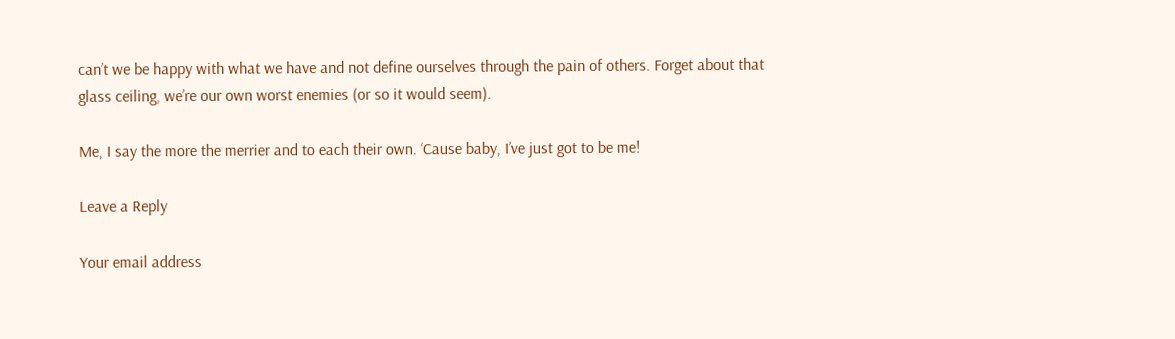can’t we be happy with what we have and not define ourselves through the pain of others. Forget about that glass ceiling, we’re our own worst enemies (or so it would seem).

Me, I say the more the merrier and to each their own. ‘Cause baby, I’ve just got to be me!

Leave a Reply

Your email address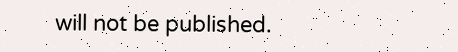will not be published.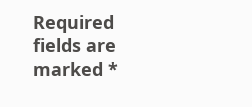Required fields are marked *